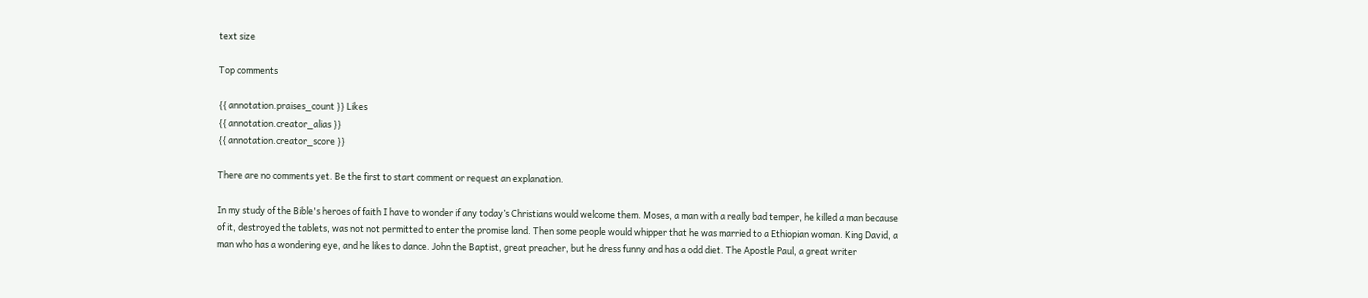text size

Top comments

{{ annotation.praises_count }} Likes
{{ annotation.creator_alias }}
{{ annotation.creator_score }}

There are no comments yet. Be the first to start comment or request an explanation.

In my study of the Bible's heroes of faith I have to wonder if any today’s Christians would welcome them. Moses, a man with a really bad temper, he killed a man because of it, destroyed the tablets, was not not permitted to enter the promise land. Then some people would whipper that he was married to a Ethiopian woman. King David, a man who has a wondering eye, and he likes to dance. John the Baptist, great preacher, but he dress funny and has a odd diet. The Apostle Paul, a great writer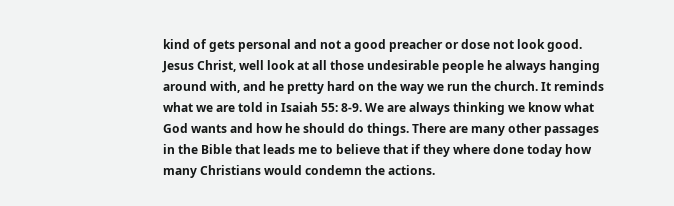kind of gets personal and not a good preacher or dose not look good. Jesus Christ, well look at all those undesirable people he always hanging around with, and he pretty hard on the way we run the church. It reminds what we are told in Isaiah 55: 8-9. We are always thinking we know what God wants and how he should do things. There are many other passages in the Bible that leads me to believe that if they where done today how many Christians would condemn the actions.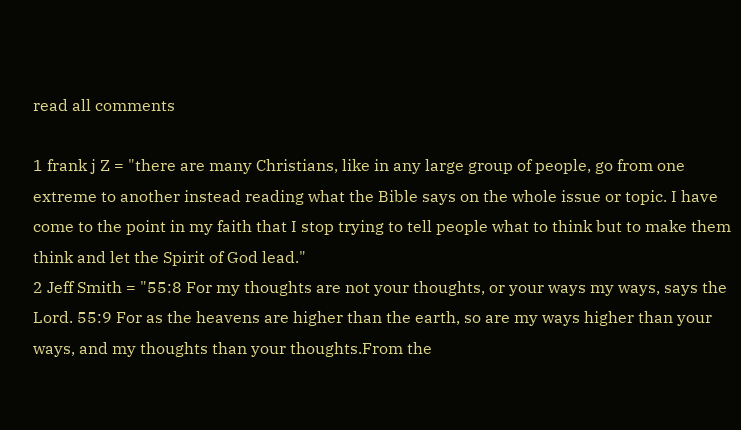read all comments

1 frank j Z = "there are many Christians, like in any large group of people, go from one extreme to another instead reading what the Bible says on the whole issue or topic. I have come to the point in my faith that I stop trying to tell people what to think but to make them think and let the Spirit of God lead."
2 Jeff Smith = "55:8 For my thoughts are not your thoughts, or your ways my ways, says the Lord. 55:9 For as the heavens are higher than the earth, so are my ways higher than your ways, and my thoughts than your thoughts.From the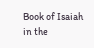Book of Isaiah in the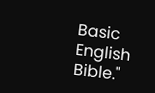Basic English Bible."